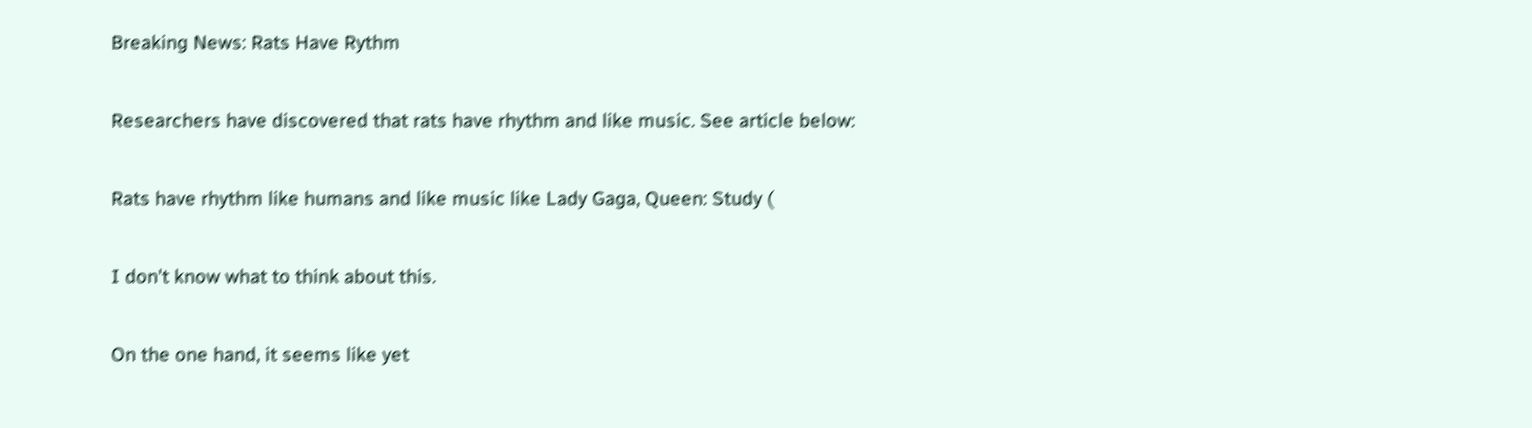Breaking News: Rats Have Rythm

Researchers have discovered that rats have rhythm and like music. See article below:

Rats have rhythm like humans and like music like Lady Gaga, Queen: Study (

I don't know what to think about this.

On the one hand, it seems like yet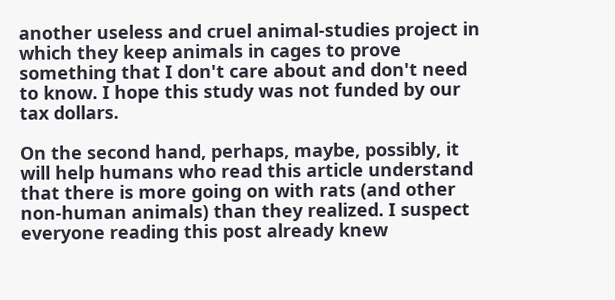another useless and cruel animal-studies project in which they keep animals in cages to prove something that I don't care about and don't need to know. I hope this study was not funded by our tax dollars.

On the second hand, perhaps, maybe, possibly, it will help humans who read this article understand that there is more going on with rats (and other non-human animals) than they realized. I suspect everyone reading this post already knew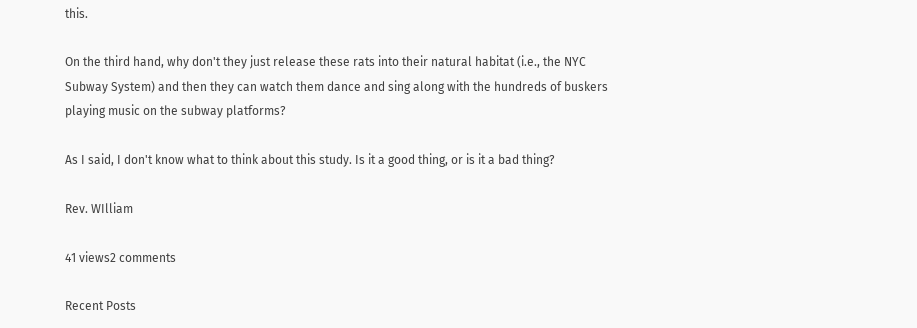this.

On the third hand, why don't they just release these rats into their natural habitat (i.e., the NYC Subway System) and then they can watch them dance and sing along with the hundreds of buskers playing music on the subway platforms?

As I said, I don't know what to think about this study. Is it a good thing, or is it a bad thing?

Rev. WIlliam

41 views2 comments

Recent Posts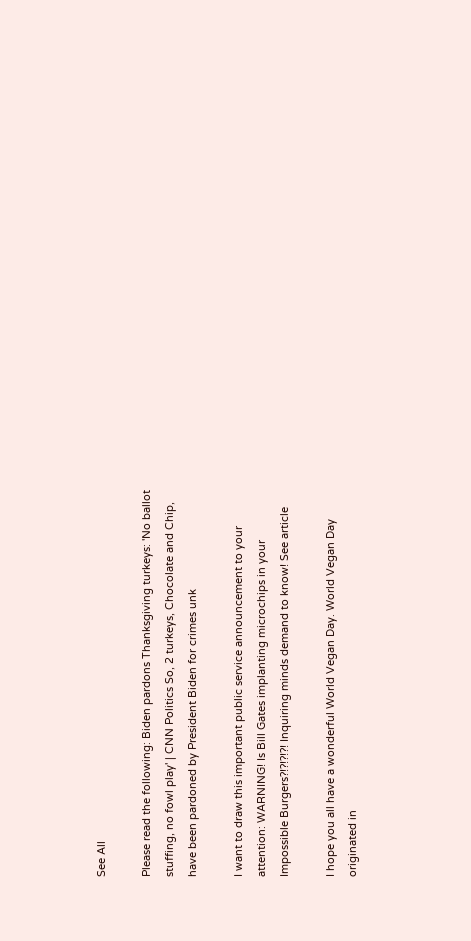See All

Please read the following: Biden pardons Thanksgiving turkeys: 'No ballot stuffing, no fowl play' | CNN Politics So, 2 turkeys, Chocolate and Chip, have been pardoned by President Biden for crimes unk

I want to draw this important public service announcement to your attention: WARNING! Is Bill Gates implanting microchips in your Impossible Burgers?!?!?!?! Inquiring minds demand to know! See article

I hope you all have a wonderful World Vegan Day. World Vegan Day originated in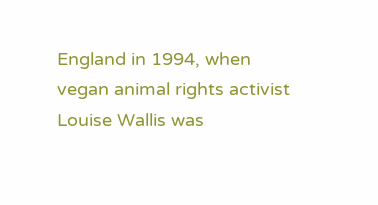England in 1994, when vegan animal rights activist Louise Wallis was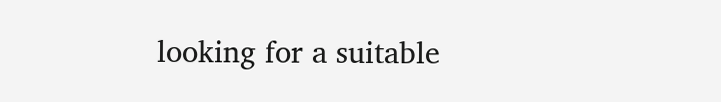looking for a suitable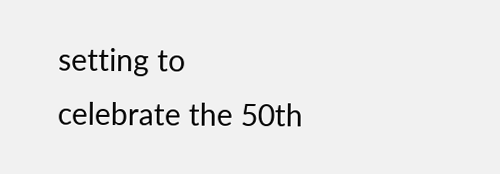setting to celebrate the 50th